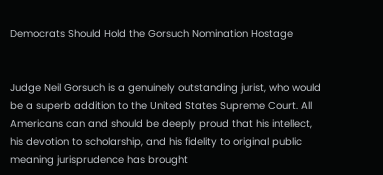Democrats Should Hold the Gorsuch Nomination Hostage


Judge Neil Gorsuch is a genuinely outstanding jurist, who would be a superb addition to the United States Supreme Court. All Americans can and should be deeply proud that his intellect, his devotion to scholarship, and his fidelity to original public meaning jurisprudence has brought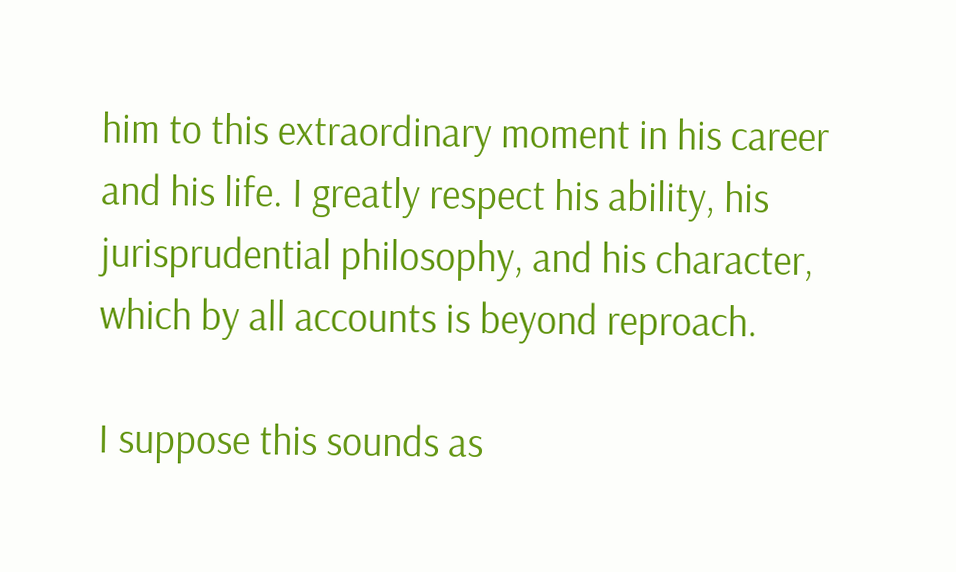him to this extraordinary moment in his career and his life. I greatly respect his ability, his jurisprudential philosophy, and his character, which by all accounts is beyond reproach.

I suppose this sounds as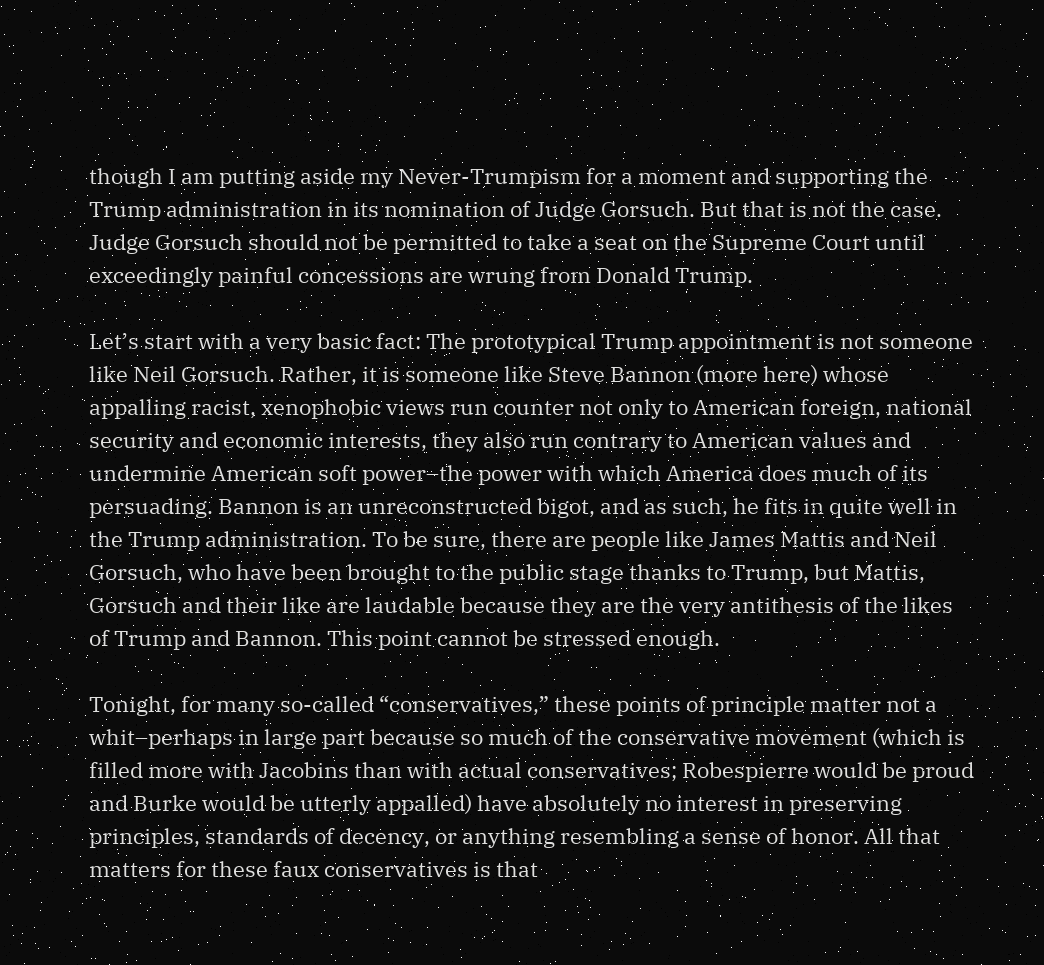though I am putting aside my Never-Trumpism for a moment and supporting the Trump administration in its nomination of Judge Gorsuch. But that is not the case. Judge Gorsuch should not be permitted to take a seat on the Supreme Court until exceedingly painful concessions are wrung from Donald Trump.

Let’s start with a very basic fact: The prototypical Trump appointment is not someone like Neil Gorsuch. Rather, it is someone like Steve Bannon (more here) whose appalling racist, xenophobic views run counter not only to American foreign, national security and economic interests, they also run contrary to American values and undermine American soft power–the power with which America does much of its persuading. Bannon is an unreconstructed bigot, and as such, he fits in quite well in the Trump administration. To be sure, there are people like James Mattis and Neil Gorsuch, who have been brought to the public stage thanks to Trump, but Mattis, Gorsuch and their like are laudable because they are the very antithesis of the likes of Trump and Bannon. This point cannot be stressed enough.

Tonight, for many so-called “conservatives,” these points of principle matter not a whit–perhaps in large part because so much of the conservative movement (which is filled more with Jacobins than with actual conservatives; Robespierre would be proud and Burke would be utterly appalled) have absolutely no interest in preserving principles, standards of decency, or anything resembling a sense of honor. All that matters for these faux conservatives is that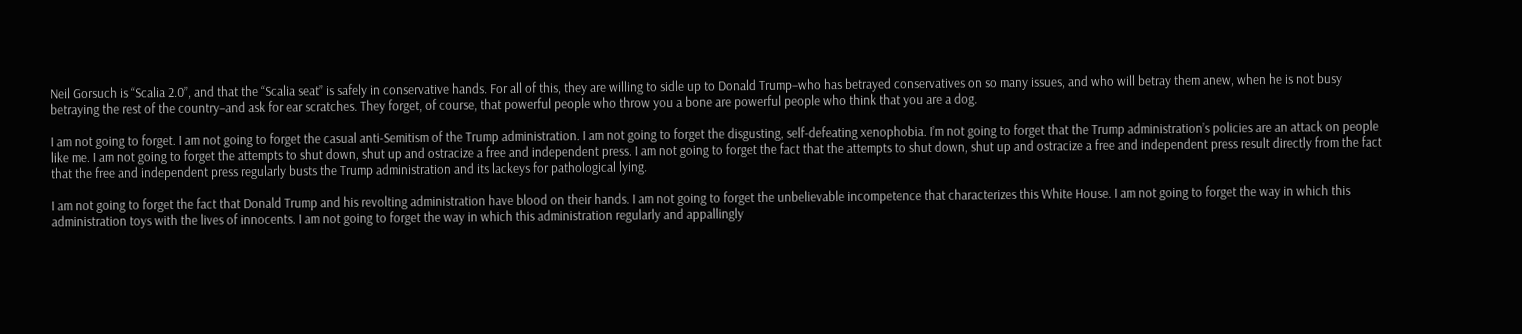Neil Gorsuch is “Scalia 2.0”, and that the “Scalia seat” is safely in conservative hands. For all of this, they are willing to sidle up to Donald Trump–who has betrayed conservatives on so many issues, and who will betray them anew, when he is not busy betraying the rest of the country–and ask for ear scratches. They forget, of course, that powerful people who throw you a bone are powerful people who think that you are a dog.

I am not going to forget. I am not going to forget the casual anti-Semitism of the Trump administration. I am not going to forget the disgusting, self-defeating xenophobia. I’m not going to forget that the Trump administration’s policies are an attack on people like me. I am not going to forget the attempts to shut down, shut up and ostracize a free and independent press. I am not going to forget the fact that the attempts to shut down, shut up and ostracize a free and independent press result directly from the fact that the free and independent press regularly busts the Trump administration and its lackeys for pathological lying.

I am not going to forget the fact that Donald Trump and his revolting administration have blood on their hands. I am not going to forget the unbelievable incompetence that characterizes this White House. I am not going to forget the way in which this administration toys with the lives of innocents. I am not going to forget the way in which this administration regularly and appallingly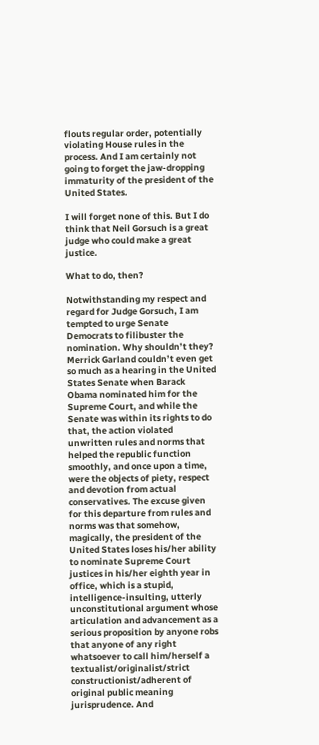flouts regular order, potentially violating House rules in the process. And I am certainly not going to forget the jaw-dropping immaturity of the president of the United States.

I will forget none of this. But I do think that Neil Gorsuch is a great judge who could make a great justice.

What to do, then?

Notwithstanding my respect and regard for Judge Gorsuch, I am tempted to urge Senate Democrats to filibuster the nomination. Why shouldn’t they? Merrick Garland couldn’t even get so much as a hearing in the United States Senate when Barack Obama nominated him for the Supreme Court, and while the Senate was within its rights to do that, the action violated unwritten rules and norms that helped the republic function smoothly, and once upon a time, were the objects of piety, respect and devotion from actual conservatives. The excuse given for this departure from rules and norms was that somehow, magically, the president of the United States loses his/her ability to nominate Supreme Court justices in his/her eighth year in office, which is a stupid, intelligence-insulting, utterly unconstitutional argument whose articulation and advancement as a serious proposition by anyone robs that anyone of any right whatsoever to call him/herself a textualist/originalist/strict constructionist/adherent of original public meaning jurisprudence. And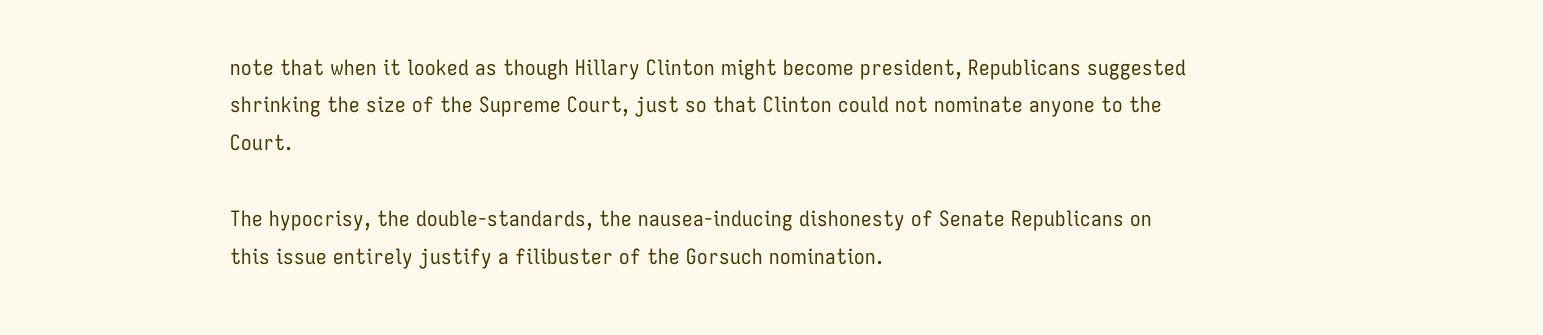note that when it looked as though Hillary Clinton might become president, Republicans suggested shrinking the size of the Supreme Court, just so that Clinton could not nominate anyone to the Court.

The hypocrisy, the double-standards, the nausea-inducing dishonesty of Senate Republicans on this issue entirely justify a filibuster of the Gorsuch nomination.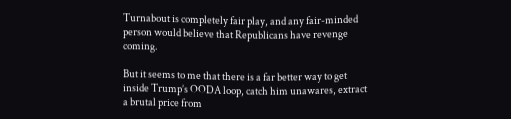Turnabout is completely fair play, and any fair-minded person would believe that Republicans have revenge coming.

But it seems to me that there is a far better way to get inside Trump’s OODA loop, catch him unawares, extract a brutal price from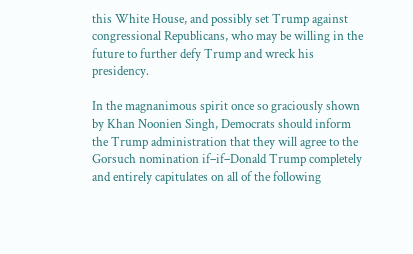this White House, and possibly set Trump against congressional Republicans, who may be willing in the future to further defy Trump and wreck his presidency.

In the magnanimous spirit once so graciously shown by Khan Noonien Singh, Democrats should inform the Trump administration that they will agree to the Gorsuch nomination if–if–Donald Trump completely and entirely capitulates on all of the following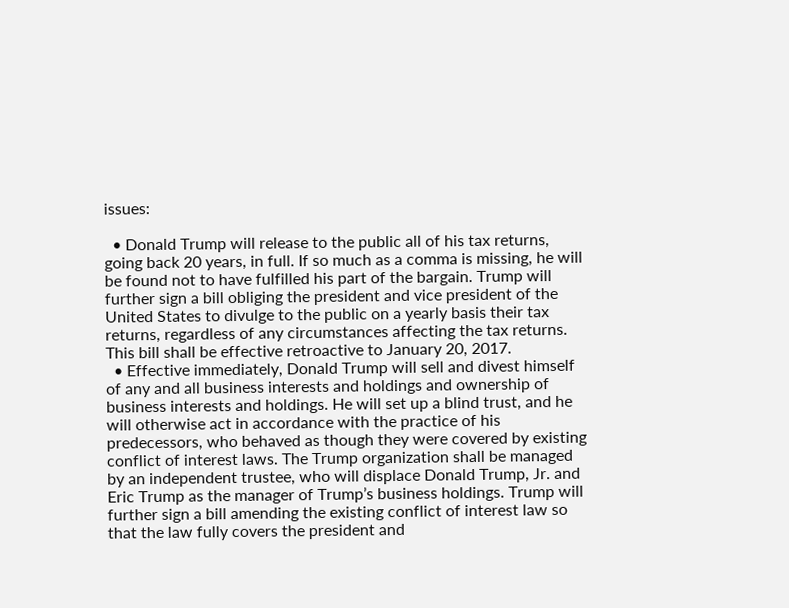issues:

  • Donald Trump will release to the public all of his tax returns, going back 20 years, in full. If so much as a comma is missing, he will be found not to have fulfilled his part of the bargain. Trump will further sign a bill obliging the president and vice president of the United States to divulge to the public on a yearly basis their tax returns, regardless of any circumstances affecting the tax returns. This bill shall be effective retroactive to January 20, 2017.
  • Effective immediately, Donald Trump will sell and divest himself of any and all business interests and holdings and ownership of business interests and holdings. He will set up a blind trust, and he will otherwise act in accordance with the practice of his predecessors, who behaved as though they were covered by existing conflict of interest laws. The Trump organization shall be managed by an independent trustee, who will displace Donald Trump, Jr. and Eric Trump as the manager of Trump’s business holdings. Trump will further sign a bill amending the existing conflict of interest law so that the law fully covers the president and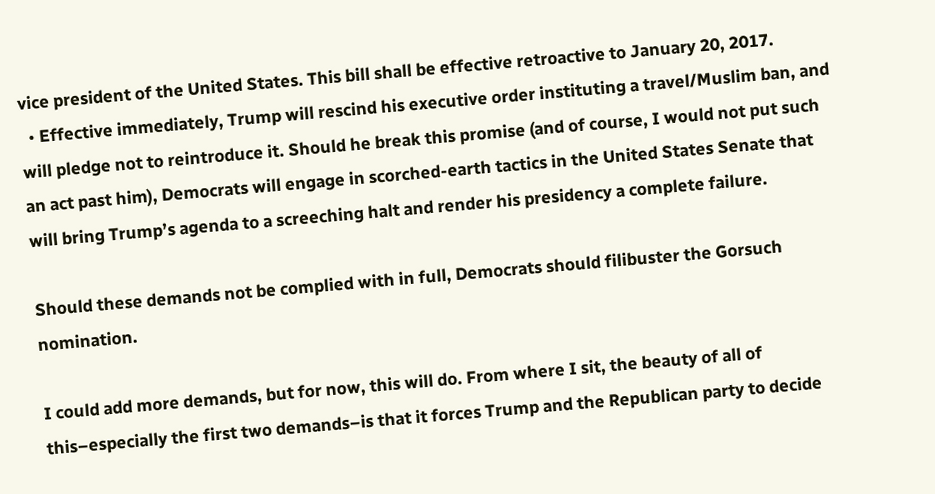vice president of the United States. This bill shall be effective retroactive to January 20, 2017.
  • Effective immediately, Trump will rescind his executive order instituting a travel/Muslim ban, and will pledge not to reintroduce it. Should he break this promise (and of course, I would not put such an act past him), Democrats will engage in scorched-earth tactics in the United States Senate that will bring Trump’s agenda to a screeching halt and render his presidency a complete failure.

Should these demands not be complied with in full, Democrats should filibuster the Gorsuch nomination.

I could add more demands, but for now, this will do. From where I sit, the beauty of all of this–especially the first two demands–is that it forces Trump and the Republican party to decide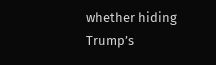whether hiding Trump’s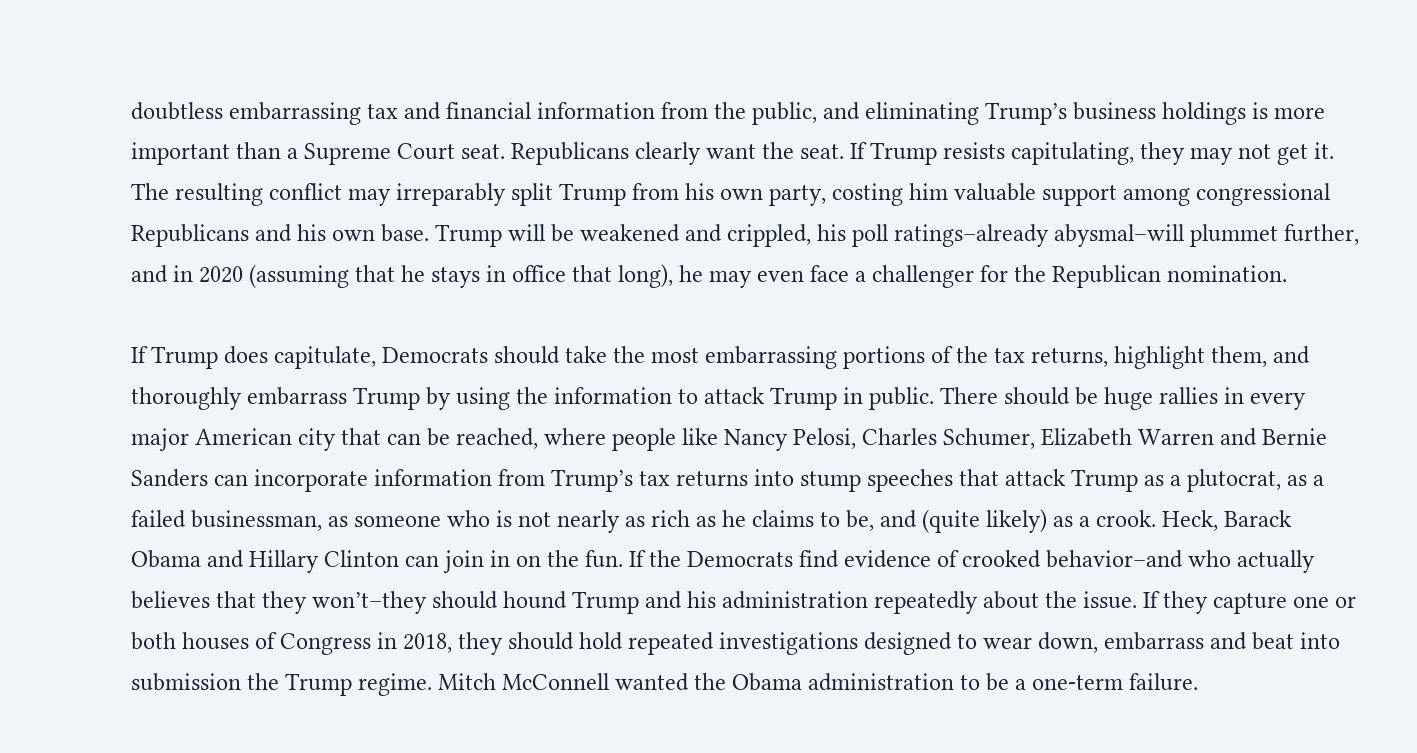doubtless embarrassing tax and financial information from the public, and eliminating Trump’s business holdings is more important than a Supreme Court seat. Republicans clearly want the seat. If Trump resists capitulating, they may not get it. The resulting conflict may irreparably split Trump from his own party, costing him valuable support among congressional Republicans and his own base. Trump will be weakened and crippled, his poll ratings–already abysmal–will plummet further, and in 2020 (assuming that he stays in office that long), he may even face a challenger for the Republican nomination.

If Trump does capitulate, Democrats should take the most embarrassing portions of the tax returns, highlight them, and thoroughly embarrass Trump by using the information to attack Trump in public. There should be huge rallies in every major American city that can be reached, where people like Nancy Pelosi, Charles Schumer, Elizabeth Warren and Bernie Sanders can incorporate information from Trump’s tax returns into stump speeches that attack Trump as a plutocrat, as a failed businessman, as someone who is not nearly as rich as he claims to be, and (quite likely) as a crook. Heck, Barack Obama and Hillary Clinton can join in on the fun. If the Democrats find evidence of crooked behavior–and who actually believes that they won’t–they should hound Trump and his administration repeatedly about the issue. If they capture one or both houses of Congress in 2018, they should hold repeated investigations designed to wear down, embarrass and beat into submission the Trump regime. Mitch McConnell wanted the Obama administration to be a one-term failure.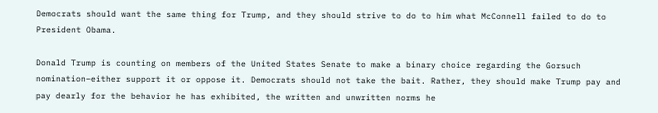Democrats should want the same thing for Trump, and they should strive to do to him what McConnell failed to do to President Obama.

Donald Trump is counting on members of the United States Senate to make a binary choice regarding the Gorsuch nomination–either support it or oppose it. Democrats should not take the bait. Rather, they should make Trump pay and pay dearly for the behavior he has exhibited, the written and unwritten norms he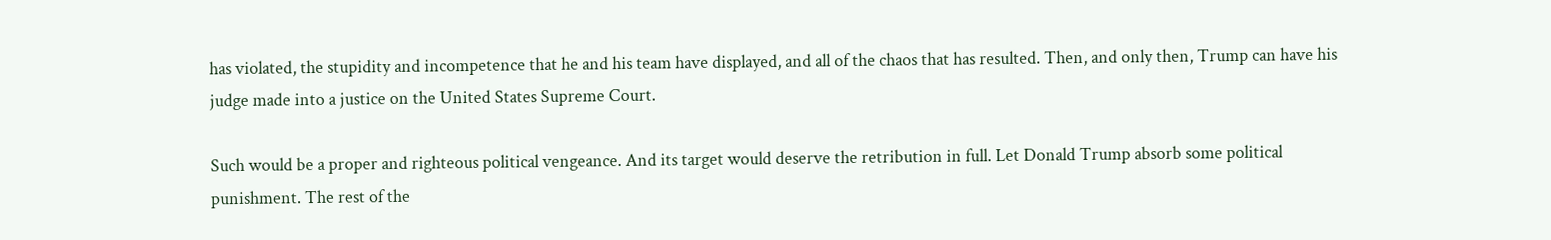has violated, the stupidity and incompetence that he and his team have displayed, and all of the chaos that has resulted. Then, and only then, Trump can have his judge made into a justice on the United States Supreme Court.

Such would be a proper and righteous political vengeance. And its target would deserve the retribution in full. Let Donald Trump absorb some political punishment. The rest of the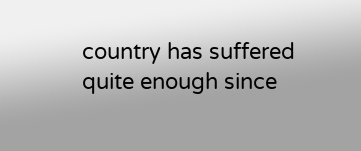country has suffered quite enough since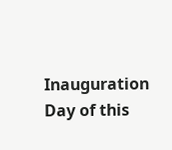Inauguration Day of this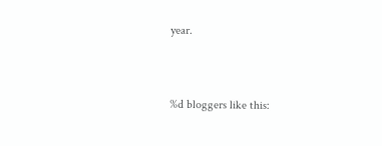year.


%d bloggers like this: